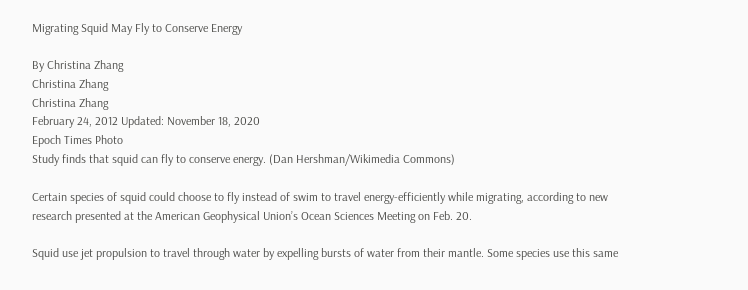Migrating Squid May Fly to Conserve Energy

By Christina Zhang
Christina Zhang
Christina Zhang
February 24, 2012 Updated: November 18, 2020
Epoch Times Photo
Study finds that squid can fly to conserve energy. (Dan Hershman/Wikimedia Commons)

Certain species of squid could choose to fly instead of swim to travel energy-efficiently while migrating, according to new research presented at the American Geophysical Union’s Ocean Sciences Meeting on Feb. 20.

Squid use jet propulsion to travel through water by expelling bursts of water from their mantle. Some species use this same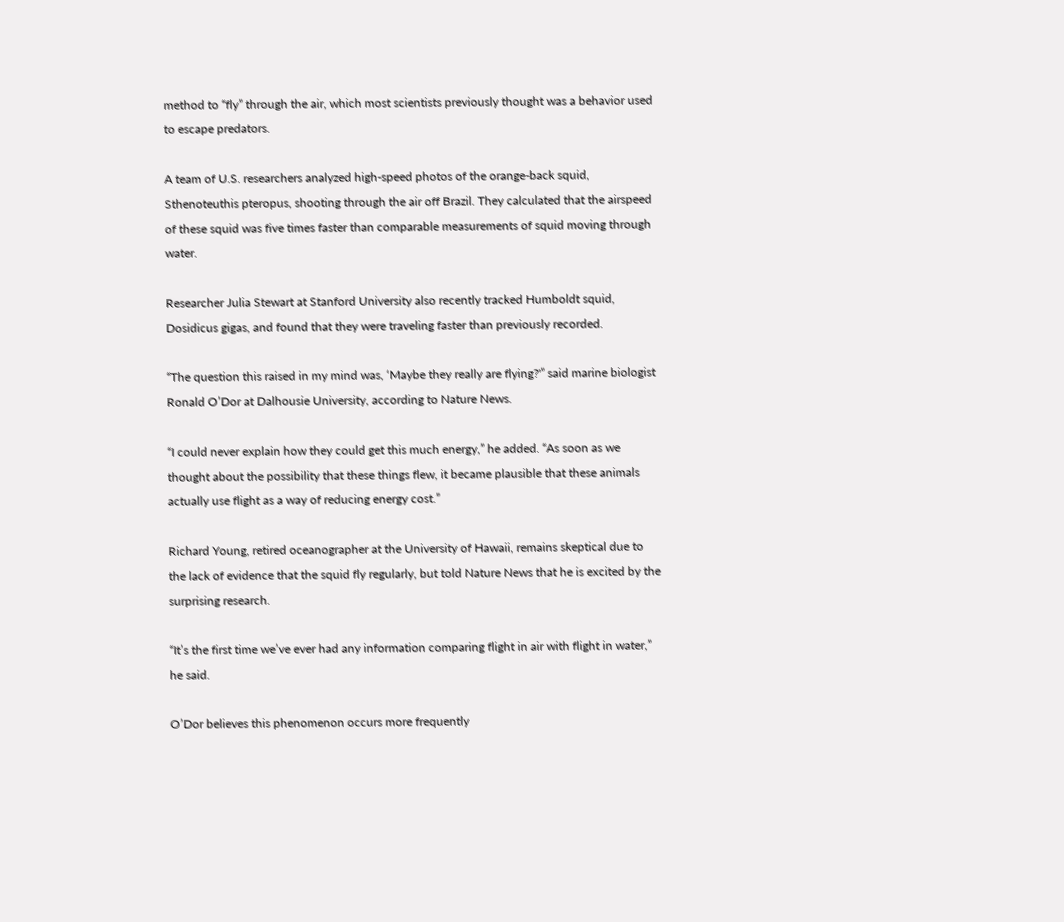method to “fly” through the air, which most scientists previously thought was a behavior used to escape predators.

A team of U.S. researchers analyzed high-speed photos of the orange-back squid, Sthenoteuthis pteropus, shooting through the air off Brazil. They calculated that the airspeed of these squid was five times faster than comparable measurements of squid moving through water.

Researcher Julia Stewart at Stanford University also recently tracked Humboldt squid, Dosidicus gigas, and found that they were traveling faster than previously recorded.

“The question this raised in my mind was, ‘Maybe they really are flying?'” said marine biologist Ronald O’Dor at Dalhousie University, according to Nature News.

“I could never explain how they could get this much energy,” he added. “As soon as we thought about the possibility that these things flew, it became plausible that these animals actually use flight as a way of reducing energy cost.”

Richard Young, retired oceanographer at the University of Hawaii, remains skeptical due to the lack of evidence that the squid fly regularly, but told Nature News that he is excited by the surprising research.

“It’s the first time we’ve ever had any information comparing flight in air with flight in water,” he said.

O’Dor believes this phenomenon occurs more frequently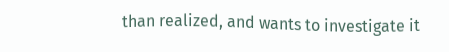than realized, and wants to investigate it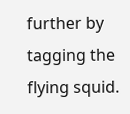further by tagging the flying squid.